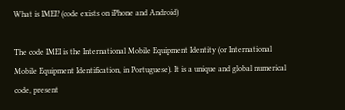What is IMEI? (code exists on iPhone and Android)

The code IMEI is the International Mobile Equipment Identity (or International Mobile Equipment Identification, in Portuguese). It is a unique and global numerical code, present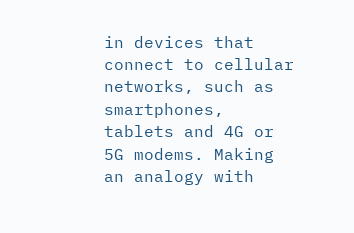in devices that connect to cellular networks, such as smartphones, tablets and 4G or 5G modems. Making an analogy with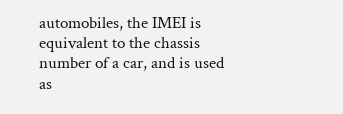automobiles, the IMEI is equivalent to the chassis number of a car, and is used as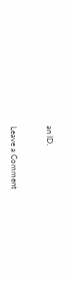an ID.


Leave a Comment